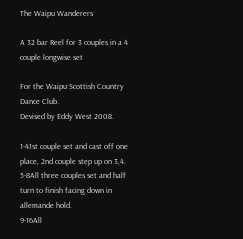The Waipu Wanderers

A 32 bar Reel for 3 couples in a 4 couple longwise set

For the Waipu Scottish Country Dance Club.
Devised by Eddy West 2008.

1-41st couple set and cast off one place, 2nd couple step up on 3,4.
5-8All three couples set and half turn to finish facing down in allemande hold.
9-16All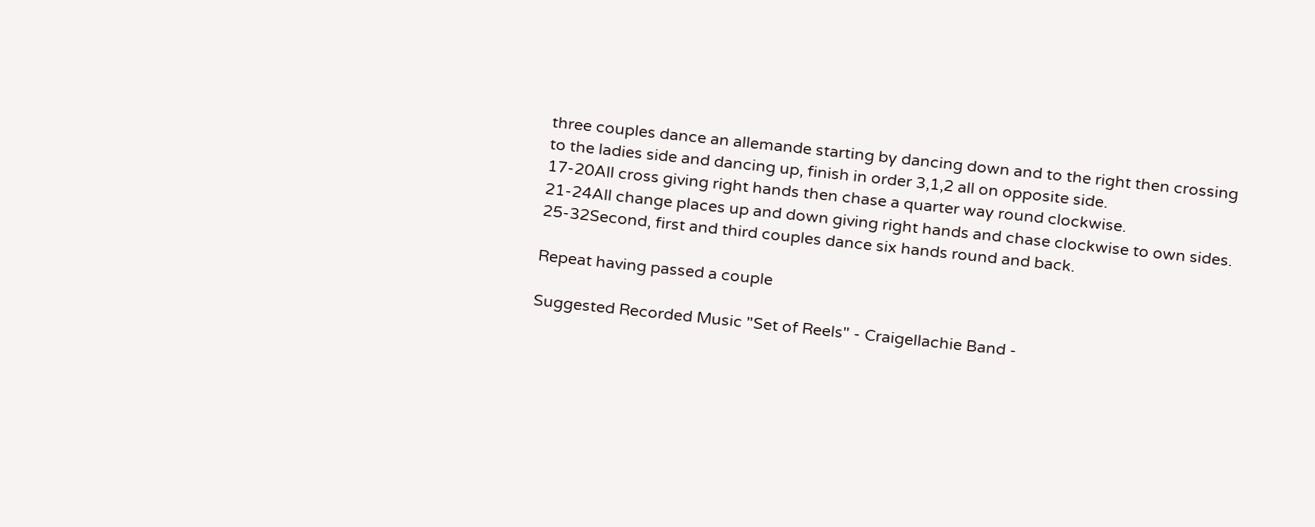three couples dance an allemande starting by dancing down and to the right then crossing to the ladies side and dancing up, finish in order 3,1,2 all on opposite side.
17-20All cross giving right hands then chase a quarter way round clockwise.
21-24All change places up and down giving right hands and chase clockwise to own sides.
25-32Second, first and third couples dance six hands round and back.

Repeat having passed a couple

Suggested Recorded Music "Set of Reels" - Craigellachie Band -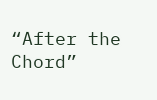“After the Chord”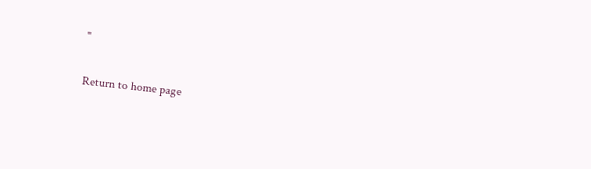"

Return to home page